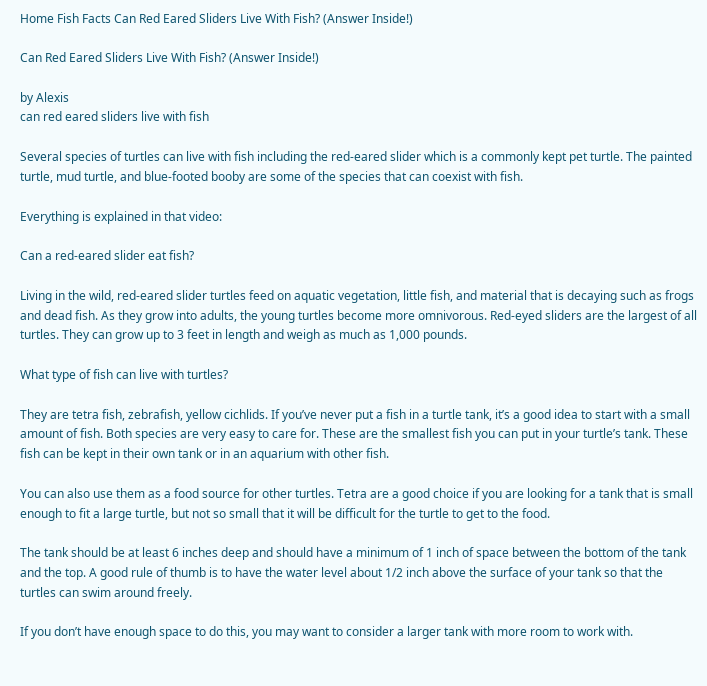Home Fish Facts Can Red Eared Sliders Live With Fish? (Answer Inside!)

Can Red Eared Sliders Live With Fish? (Answer Inside!)

by Alexis
can red eared sliders live with fish

Several species of turtles can live with fish including the red-eared slider which is a commonly kept pet turtle. The painted turtle, mud turtle, and blue-footed booby are some of the species that can coexist with fish.

Everything is explained in that video:

Can a red-eared slider eat fish?

Living in the wild, red-eared slider turtles feed on aquatic vegetation, little fish, and material that is decaying such as frogs and dead fish. As they grow into adults, the young turtles become more omnivorous. Red-eyed sliders are the largest of all turtles. They can grow up to 3 feet in length and weigh as much as 1,000 pounds.

What type of fish can live with turtles?

They are tetra fish, zebrafish, yellow cichlids. If you’ve never put a fish in a turtle tank, it’s a good idea to start with a small amount of fish. Both species are very easy to care for. These are the smallest fish you can put in your turtle’s tank. These fish can be kept in their own tank or in an aquarium with other fish.

You can also use them as a food source for other turtles. Tetra are a good choice if you are looking for a tank that is small enough to fit a large turtle, but not so small that it will be difficult for the turtle to get to the food.

The tank should be at least 6 inches deep and should have a minimum of 1 inch of space between the bottom of the tank and the top. A good rule of thumb is to have the water level about 1/2 inch above the surface of your tank so that the turtles can swim around freely.

If you don’t have enough space to do this, you may want to consider a larger tank with more room to work with.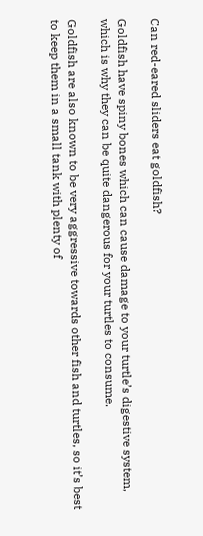Can red-eared sliders eat goldfish?

Goldfish have spiny bones which can cause damage to your turtle’s digestive system, which is why they can be quite dangerous for your turtles to consume.

Goldfish are also known to be very aggressive towards other fish and turtles, so it’s best to keep them in a small tank with plenty of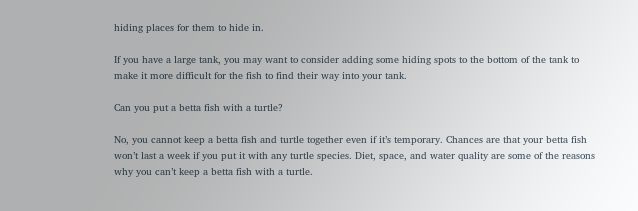hiding places for them to hide in.

If you have a large tank, you may want to consider adding some hiding spots to the bottom of the tank to make it more difficult for the fish to find their way into your tank.

Can you put a betta fish with a turtle?

No, you cannot keep a betta fish and turtle together even if it’s temporary. Chances are that your betta fish won’t last a week if you put it with any turtle species. Diet, space, and water quality are some of the reasons why you can’t keep a betta fish with a turtle.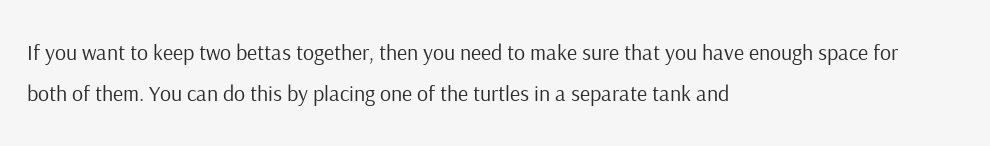If you want to keep two bettas together, then you need to make sure that you have enough space for both of them. You can do this by placing one of the turtles in a separate tank and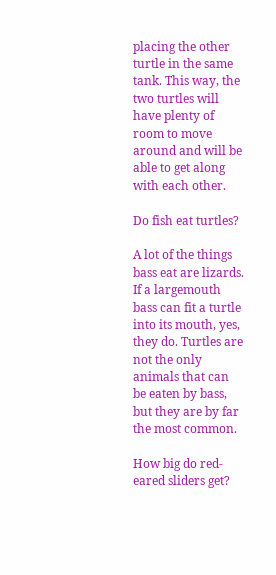placing the other turtle in the same tank. This way, the two turtles will have plenty of room to move around and will be able to get along with each other.

Do fish eat turtles?

A lot of the things bass eat are lizards. If a largemouth bass can fit a turtle into its mouth, yes, they do. Turtles are not the only animals that can be eaten by bass, but they are by far the most common.

How big do red-eared sliders get?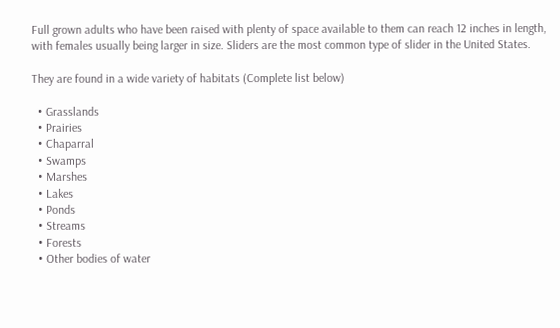Full grown adults who have been raised with plenty of space available to them can reach 12 inches in length, with females usually being larger in size. Sliders are the most common type of slider in the United States.

They are found in a wide variety of habitats (Complete list below)

  • Grasslands
  • Prairies
  • Chaparral
  • Swamps
  • Marshes
  • Lakes
  • Ponds
  • Streams
  • Forests
  • Other bodies of water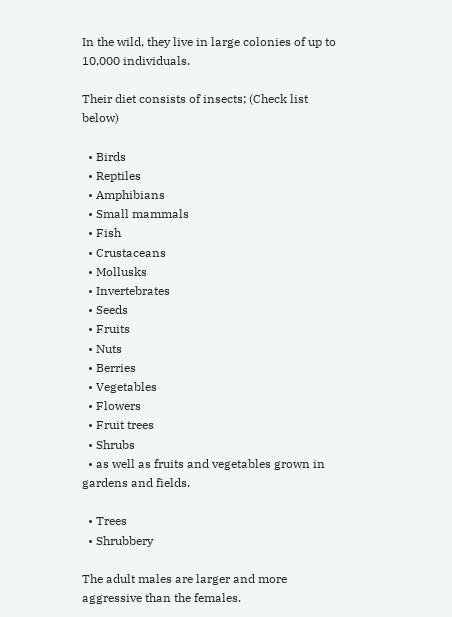In the wild, they live in large colonies of up to 10,000 individuals.

Their diet consists of insects; (Check list below)

  • Birds
  • Reptiles
  • Amphibians
  • Small mammals
  • Fish
  • Crustaceans
  • Mollusks
  • Invertebrates
  • Seeds
  • Fruits
  • Nuts
  • Berries
  • Vegetables
  • Flowers
  • Fruit trees
  • Shrubs
  • as well as fruits and vegetables grown in gardens and fields.

  • Trees
  • Shrubbery

The adult males are larger and more aggressive than the females.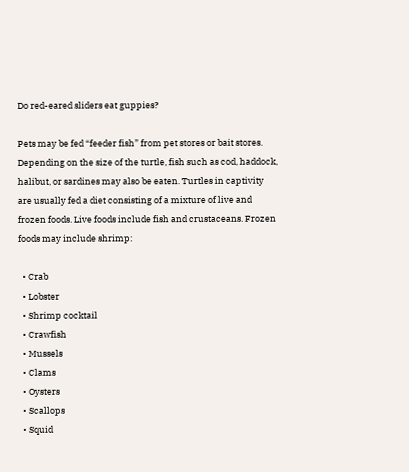Do red-eared sliders eat guppies?

Pets may be fed “feeder fish” from pet stores or bait stores. Depending on the size of the turtle, fish such as cod, haddock, halibut, or sardines may also be eaten. Turtles in captivity are usually fed a diet consisting of a mixture of live and frozen foods. Live foods include fish and crustaceans. Frozen foods may include shrimp:

  • Crab
  • Lobster
  • Shrimp cocktail
  • Crawfish
  • Mussels
  • Clams
  • Oysters
  • Scallops
  • Squid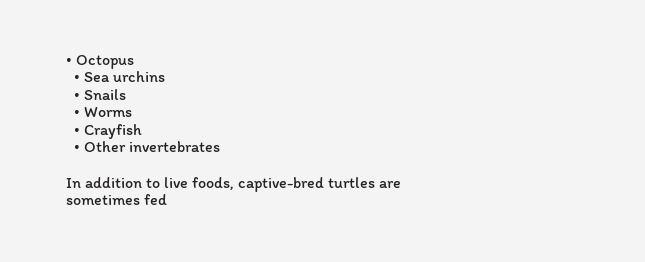• Octopus
  • Sea urchins
  • Snails
  • Worms
  • Crayfish
  • Other invertebrates

In addition to live foods, captive-bred turtles are sometimes fed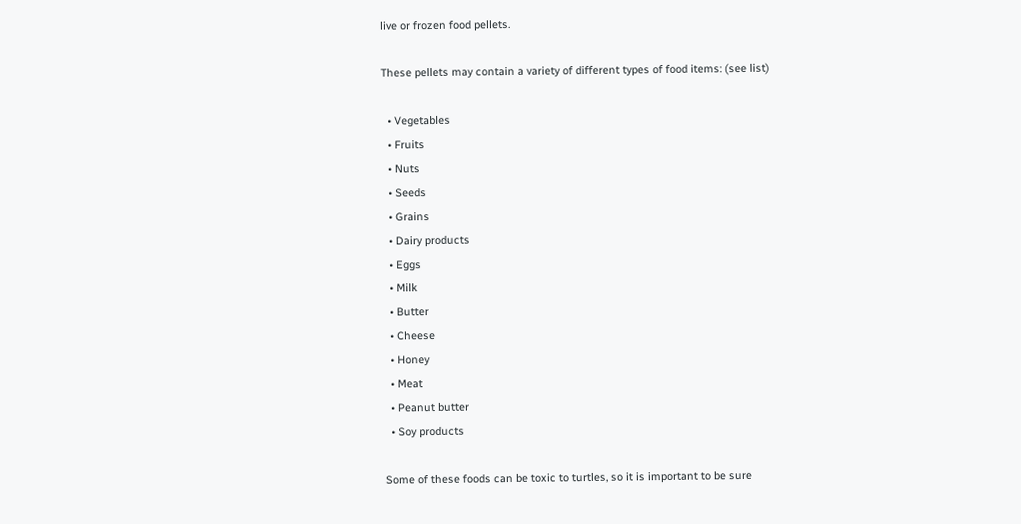live or frozen food pellets.

These pellets may contain a variety of different types of food items: (see list)

  • Vegetables
  • Fruits
  • Nuts
  • Seeds
  • Grains
  • Dairy products
  • Eggs
  • Milk
  • Butter
  • Cheese
  • Honey
  • Meat
  • Peanut butter
  • Soy products

Some of these foods can be toxic to turtles, so it is important to be sure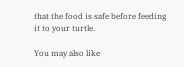that the food is safe before feeding it to your turtle.

You may also like